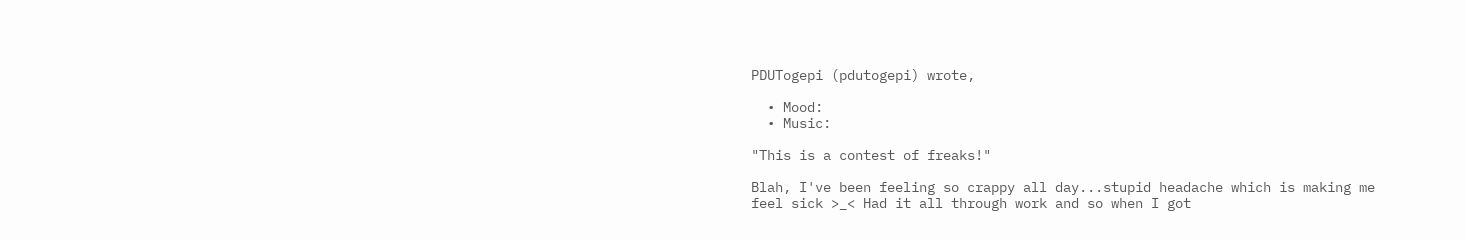PDUTogepi (pdutogepi) wrote,

  • Mood:
  • Music:

"This is a contest of freaks!"

Blah, I've been feeling so crappy all day...stupid headache which is making me feel sick >_< Had it all through work and so when I got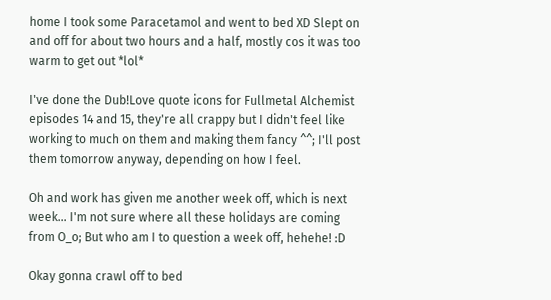home I took some Paracetamol and went to bed XD Slept on and off for about two hours and a half, mostly cos it was too warm to get out *lol*

I've done the Dub!Love quote icons for Fullmetal Alchemist episodes 14 and 15, they're all crappy but I didn't feel like working to much on them and making them fancy ^^; I'll post them tomorrow anyway, depending on how I feel.

Oh and work has given me another week off, which is next week... I'm not sure where all these holidays are coming from O_o; But who am I to question a week off, hehehe! :D

Okay gonna crawl off to bed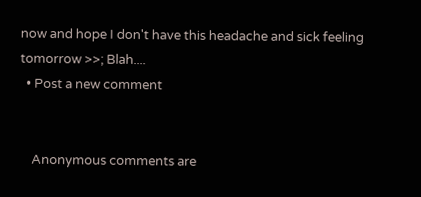now and hope I don't have this headache and sick feeling tomorrow >>; Blah....
  • Post a new comment


    Anonymous comments are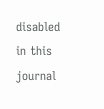disabled in this journal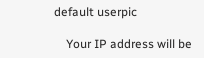default userpic

    Your IP address will be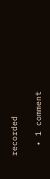recorded

  • 1 comment